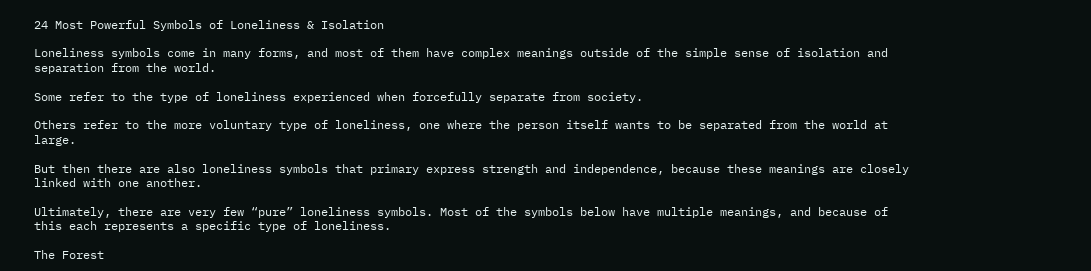24 Most Powerful Symbols of Loneliness & Isolation

Loneliness symbols come in many forms, and most of them have complex meanings outside of the simple sense of isolation and separation from the world.

Some refer to the type of loneliness experienced when forcefully separate from society.

Others refer to the more voluntary type of loneliness, one where the person itself wants to be separated from the world at large.

But then there are also loneliness symbols that primary express strength and independence, because these meanings are closely linked with one another.

Ultimately, there are very few “pure” loneliness symbols. Most of the symbols below have multiple meanings, and because of this each represents a specific type of loneliness.

The Forest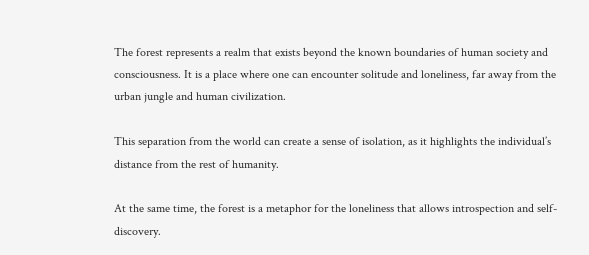The forest represents a realm that exists beyond the known boundaries of human society and consciousness. It is a place where one can encounter solitude and loneliness, far away from the urban jungle and human civilization.

This separation from the world can create a sense of isolation, as it highlights the individual’s distance from the rest of humanity.

At the same time, the forest is a metaphor for the loneliness that allows introspection and self-discovery.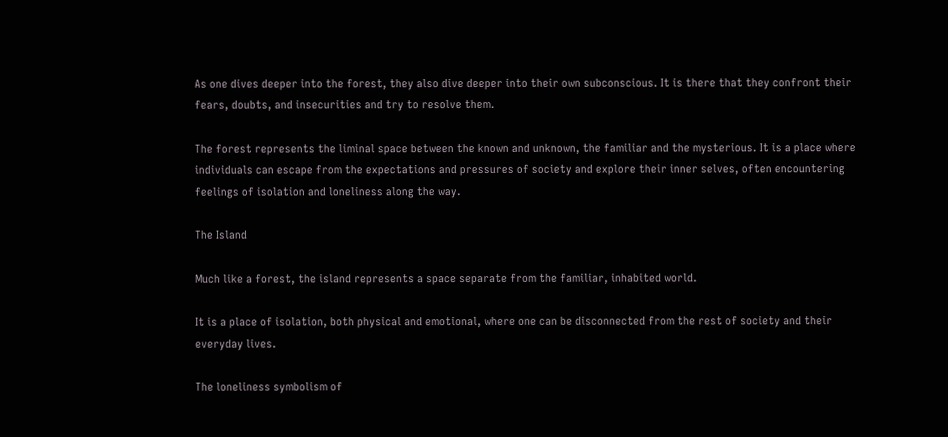As one dives deeper into the forest, they also dive deeper into their own subconscious. It is there that they confront their fears, doubts, and insecurities and try to resolve them.

The forest represents the liminal space between the known and unknown, the familiar and the mysterious. It is a place where individuals can escape from the expectations and pressures of society and explore their inner selves, often encountering feelings of isolation and loneliness along the way.

The Island

Much like a forest, the island represents a space separate from the familiar, inhabited world.

It is a place of isolation, both physical and emotional, where one can be disconnected from the rest of society and their everyday lives.

The loneliness symbolism of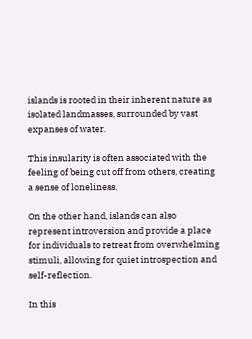islands is rooted in their inherent nature as isolated landmasses, surrounded by vast expanses of water.

This insularity is often associated with the feeling of being cut off from others, creating a sense of loneliness.

On the other hand, islands can also represent introversion and provide a place for individuals to retreat from overwhelming stimuli, allowing for quiet introspection and self-reflection.

In this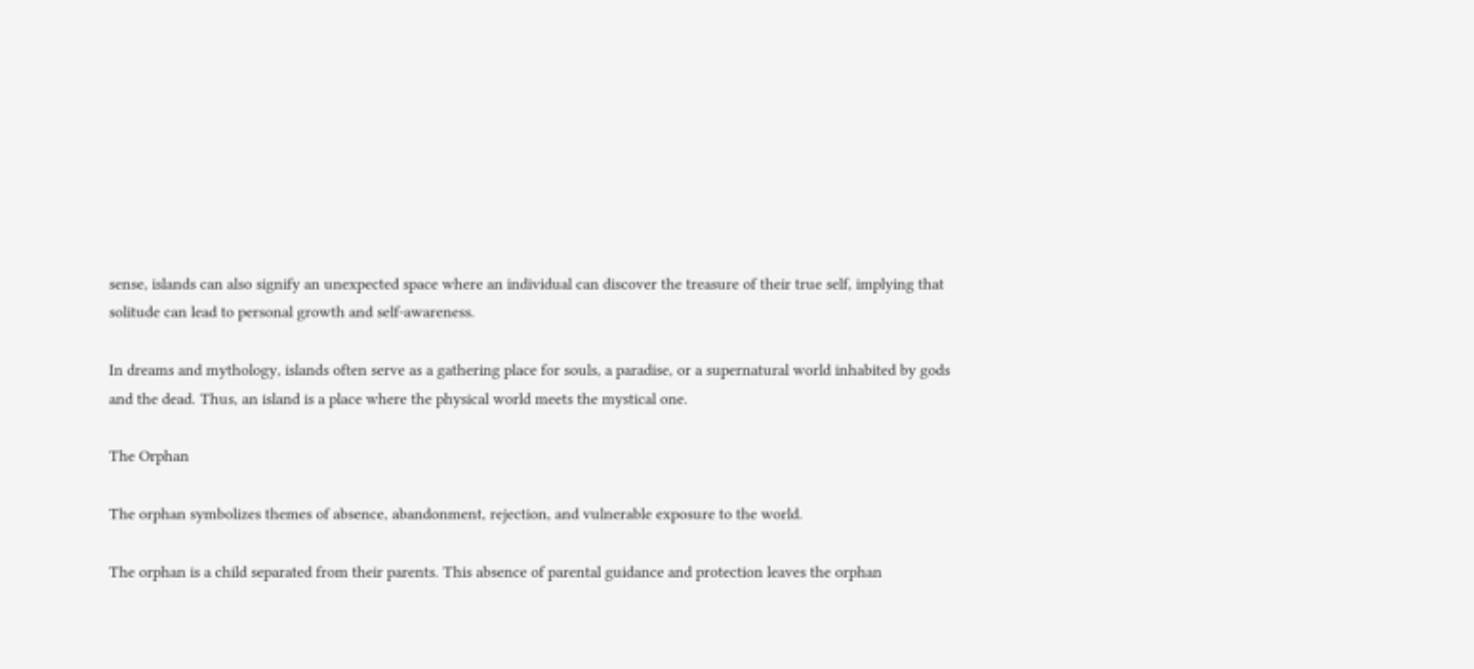sense, islands can also signify an unexpected space where an individual can discover the treasure of their true self, implying that solitude can lead to personal growth and self-awareness.

In dreams and mythology, islands often serve as a gathering place for souls, a paradise, or a supernatural world inhabited by gods and the dead. Thus, an island is a place where the physical world meets the mystical one.

The Orphan

The orphan symbolizes themes of absence, abandonment, rejection, and vulnerable exposure to the world.

The orphan is a child separated from their parents. This absence of parental guidance and protection leaves the orphan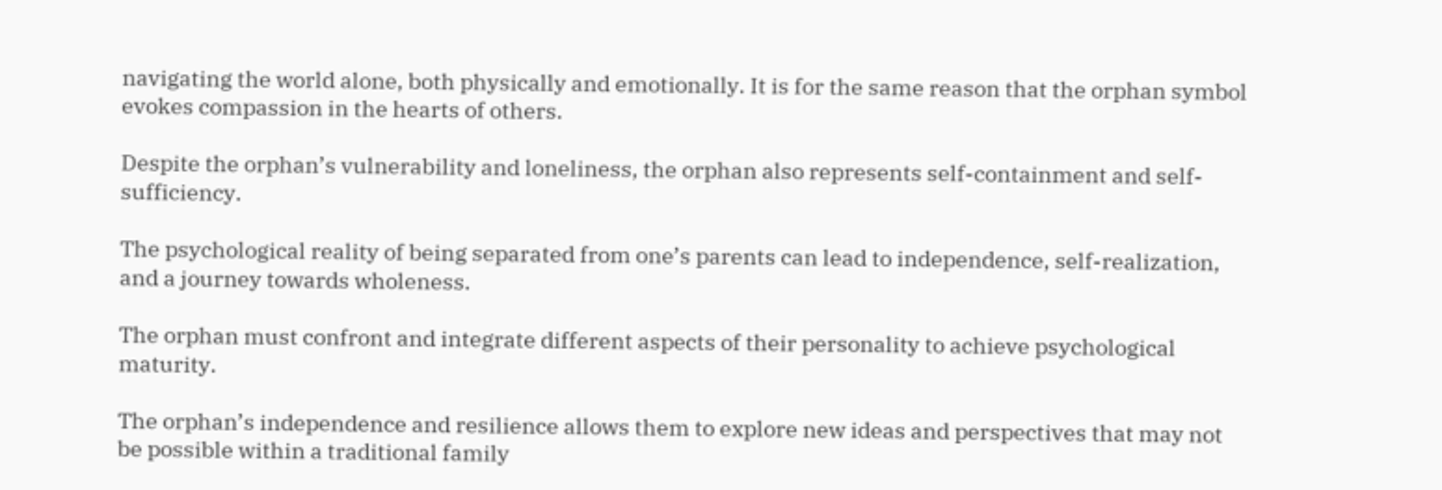navigating the world alone, both physically and emotionally. It is for the same reason that the orphan symbol evokes compassion in the hearts of others.

Despite the orphan’s vulnerability and loneliness, the orphan also represents self-containment and self-sufficiency.

The psychological reality of being separated from one’s parents can lead to independence, self-realization, and a journey towards wholeness.

The orphan must confront and integrate different aspects of their personality to achieve psychological maturity.

The orphan’s independence and resilience allows them to explore new ideas and perspectives that may not be possible within a traditional family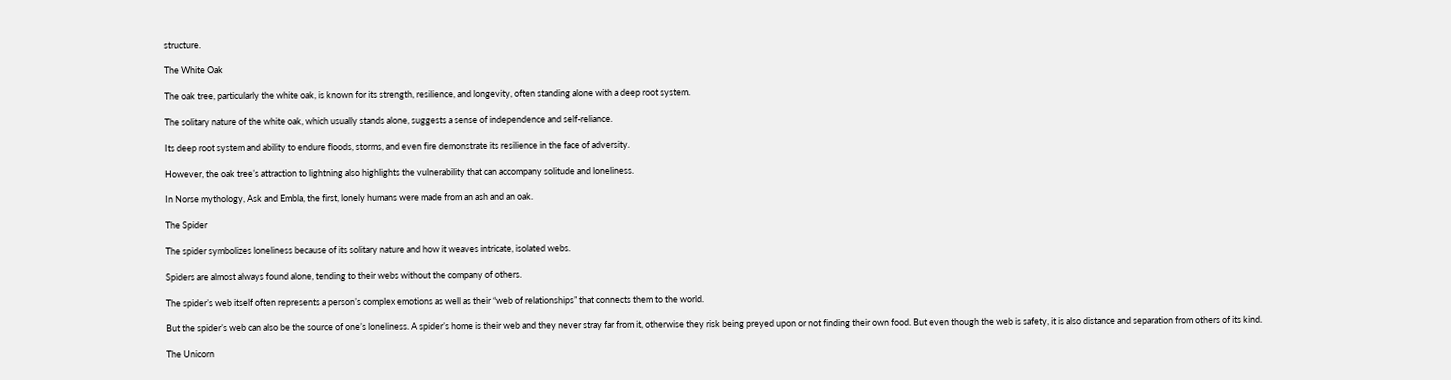structure.

The White Oak

The oak tree, particularly the white oak, is known for its strength, resilience, and longevity, often standing alone with a deep root system.

The solitary nature of the white oak, which usually stands alone, suggests a sense of independence and self-reliance.

Its deep root system and ability to endure floods, storms, and even fire demonstrate its resilience in the face of adversity.

However, the oak tree’s attraction to lightning also highlights the vulnerability that can accompany solitude and loneliness.

In Norse mythology, Ask and Embla, the first, lonely humans were made from an ash and an oak.

The Spider

The spider symbolizes loneliness because of its solitary nature and how it weaves intricate, isolated webs.

Spiders are almost always found alone, tending to their webs without the company of others.

The spider’s web itself often represents a person’s complex emotions as well as their “web of relationships” that connects them to the world.

But the spider’s web can also be the source of one’s loneliness. A spider’s home is their web and they never stray far from it, otherwise they risk being preyed upon or not finding their own food. But even though the web is safety, it is also distance and separation from others of its kind.

The Unicorn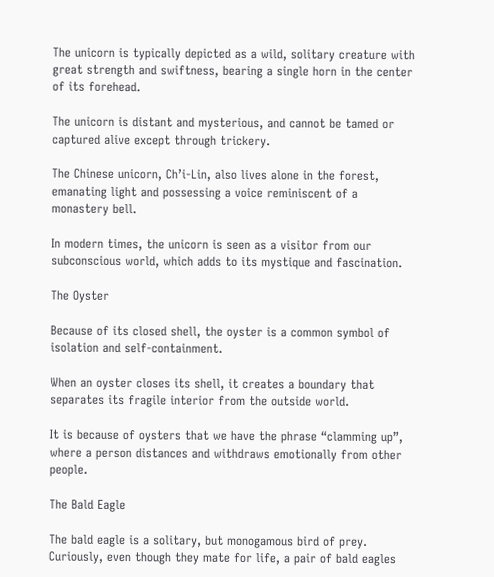The unicorn is typically depicted as a wild, solitary creature with great strength and swiftness, bearing a single horn in the center of its forehead.

The unicorn is distant and mysterious, and cannot be tamed or captured alive except through trickery.

The Chinese unicorn, Ch’i-Lin, also lives alone in the forest, emanating light and possessing a voice reminiscent of a monastery bell.

In modern times, the unicorn is seen as a visitor from our subconscious world, which adds to its mystique and fascination.

The Oyster

Because of its closed shell, the oyster is a common symbol of isolation and self-containment.

When an oyster closes its shell, it creates a boundary that separates its fragile interior from the outside world.

It is because of oysters that we have the phrase “clamming up”, where a person distances and withdraws emotionally from other people.

The Bald Eagle

The bald eagle is a solitary, but monogamous bird of prey. Curiously, even though they mate for life, a pair of bald eagles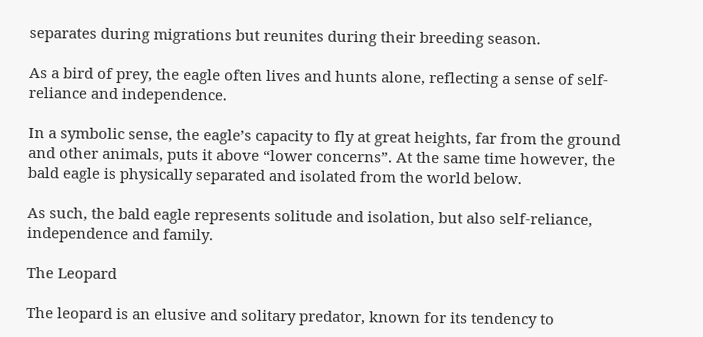separates during migrations but reunites during their breeding season.

As a bird of prey, the eagle often lives and hunts alone, reflecting a sense of self-reliance and independence.

In a symbolic sense, the eagle’s capacity to fly at great heights, far from the ground and other animals, puts it above “lower concerns”. At the same time however, the bald eagle is physically separated and isolated from the world below.

As such, the bald eagle represents solitude and isolation, but also self-reliance, independence and family.

The Leopard

The leopard is an elusive and solitary predator, known for its tendency to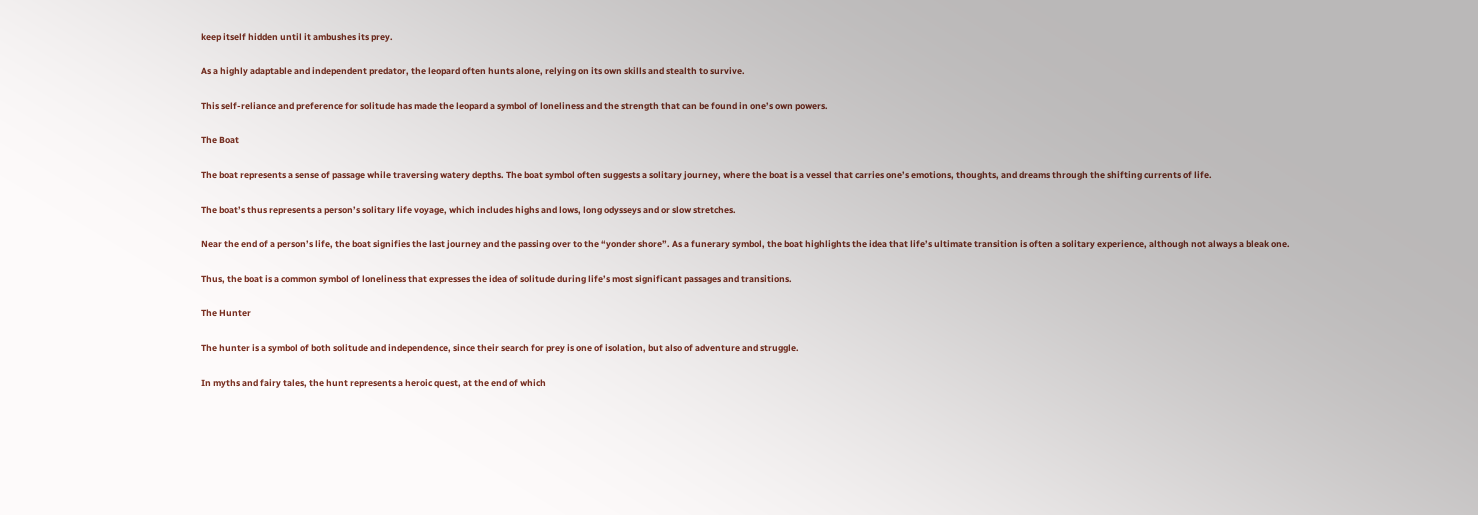keep itself hidden until it ambushes its prey.

As a highly adaptable and independent predator, the leopard often hunts alone, relying on its own skills and stealth to survive.

This self-reliance and preference for solitude has made the leopard a symbol of loneliness and the strength that can be found in one’s own powers.

The Boat

The boat represents a sense of passage while traversing watery depths. The boat symbol often suggests a solitary journey, where the boat is a vessel that carries one’s emotions, thoughts, and dreams through the shifting currents of life.

The boat’s thus represents a person’s solitary life voyage, which includes highs and lows, long odysseys and or slow stretches.

Near the end of a person’s life, the boat signifies the last journey and the passing over to the “yonder shore”. As a funerary symbol, the boat highlights the idea that life’s ultimate transition is often a solitary experience, although not always a bleak one.

Thus, the boat is a common symbol of loneliness that expresses the idea of solitude during life’s most significant passages and transitions.

The Hunter

The hunter is a symbol of both solitude and independence, since their search for prey is one of isolation, but also of adventure and struggle.

In myths and fairy tales, the hunt represents a heroic quest, at the end of which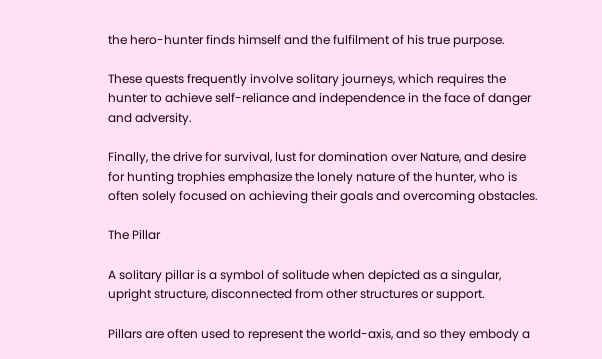the hero-hunter finds himself and the fulfilment of his true purpose.

These quests frequently involve solitary journeys, which requires the hunter to achieve self-reliance and independence in the face of danger and adversity.

Finally, the drive for survival, lust for domination over Nature, and desire for hunting trophies emphasize the lonely nature of the hunter, who is often solely focused on achieving their goals and overcoming obstacles.

The Pillar

A solitary pillar is a symbol of solitude when depicted as a singular, upright structure, disconnected from other structures or support.

Pillars are often used to represent the world-axis, and so they embody a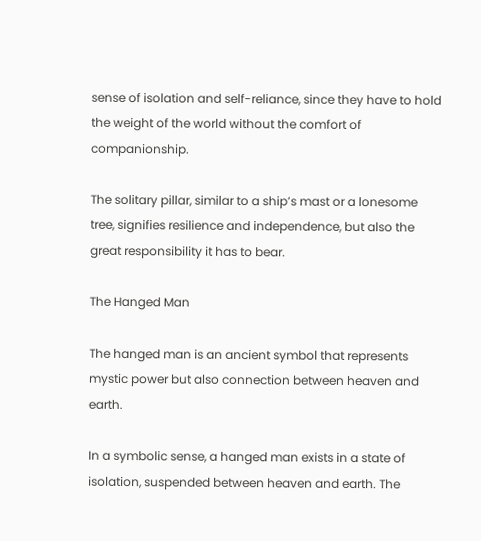sense of isolation and self-reliance, since they have to hold the weight of the world without the comfort of companionship.

The solitary pillar, similar to a ship’s mast or a lonesome tree, signifies resilience and independence, but also the great responsibility it has to bear.

The Hanged Man

The hanged man is an ancient symbol that represents mystic power but also connection between heaven and earth.

In a symbolic sense, a hanged man exists in a state of isolation, suspended between heaven and earth. The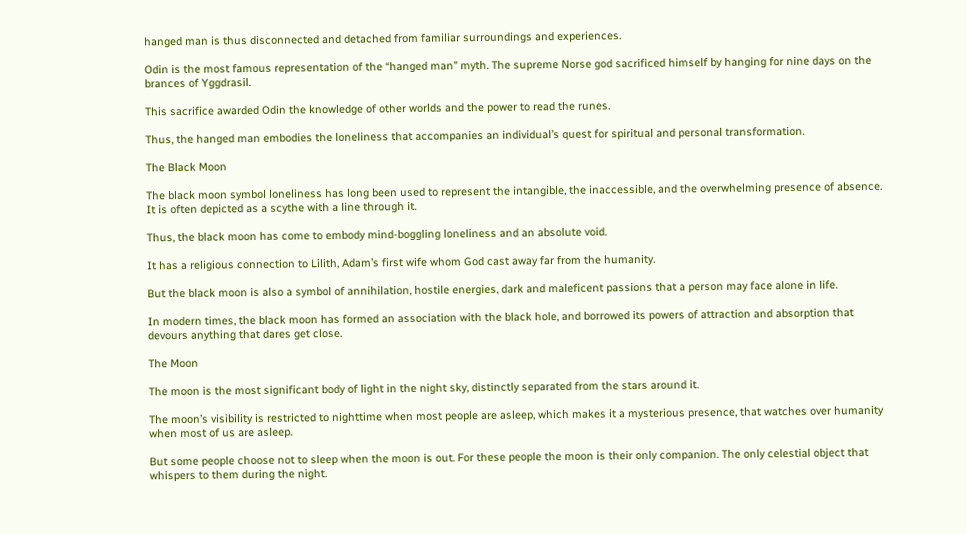hanged man is thus disconnected and detached from familiar surroundings and experiences.

Odin is the most famous representation of the “hanged man” myth. The supreme Norse god sacrificed himself by hanging for nine days on the brances of Yggdrasil.

This sacrifice awarded Odin the knowledge of other worlds and the power to read the runes.

Thus, the hanged man embodies the loneliness that accompanies an individual’s quest for spiritual and personal transformation.

The Black Moon

The black moon symbol loneliness has long been used to represent the intangible, the inaccessible, and the overwhelming presence of absence. It is often depicted as a scythe with a line through it.

Thus, the black moon has come to embody mind-boggling loneliness and an absolute void.

It has a religious connection to Lilith, Adam’s first wife whom God cast away far from the humanity.

But the black moon is also a symbol of annihilation, hostile energies, dark and maleficent passions that a person may face alone in life.

In modern times, the black moon has formed an association with the black hole, and borrowed its powers of attraction and absorption that devours anything that dares get close.

The Moon

The moon is the most significant body of light in the night sky, distinctly separated from the stars around it.

The moon’s visibility is restricted to nighttime when most people are asleep, which makes it a mysterious presence, that watches over humanity when most of us are asleep.

But some people choose not to sleep when the moon is out. For these people the moon is their only companion. The only celestial object that whispers to them during the night.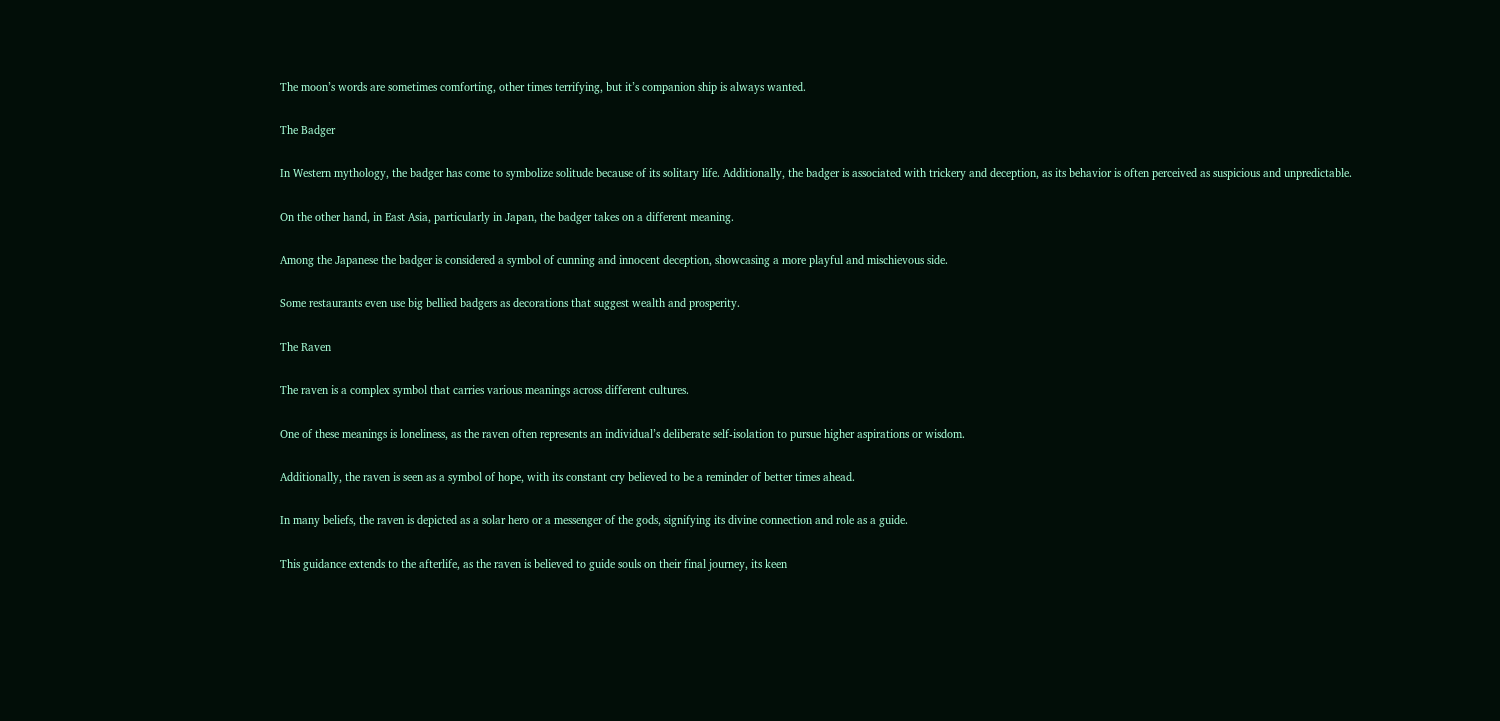The moon’s words are sometimes comforting, other times terrifying, but it’s companion ship is always wanted.

The Badger

In Western mythology, the badger has come to symbolize solitude because of its solitary life. Additionally, the badger is associated with trickery and deception, as its behavior is often perceived as suspicious and unpredictable.

On the other hand, in East Asia, particularly in Japan, the badger takes on a different meaning.

Among the Japanese the badger is considered a symbol of cunning and innocent deception, showcasing a more playful and mischievous side.

Some restaurants even use big bellied badgers as decorations that suggest wealth and prosperity.

The Raven

The raven is a complex symbol that carries various meanings across different cultures.

One of these meanings is loneliness, as the raven often represents an individual’s deliberate self-isolation to pursue higher aspirations or wisdom.

Additionally, the raven is seen as a symbol of hope, with its constant cry believed to be a reminder of better times ahead.

In many beliefs, the raven is depicted as a solar hero or a messenger of the gods, signifying its divine connection and role as a guide.

This guidance extends to the afterlife, as the raven is believed to guide souls on their final journey, its keen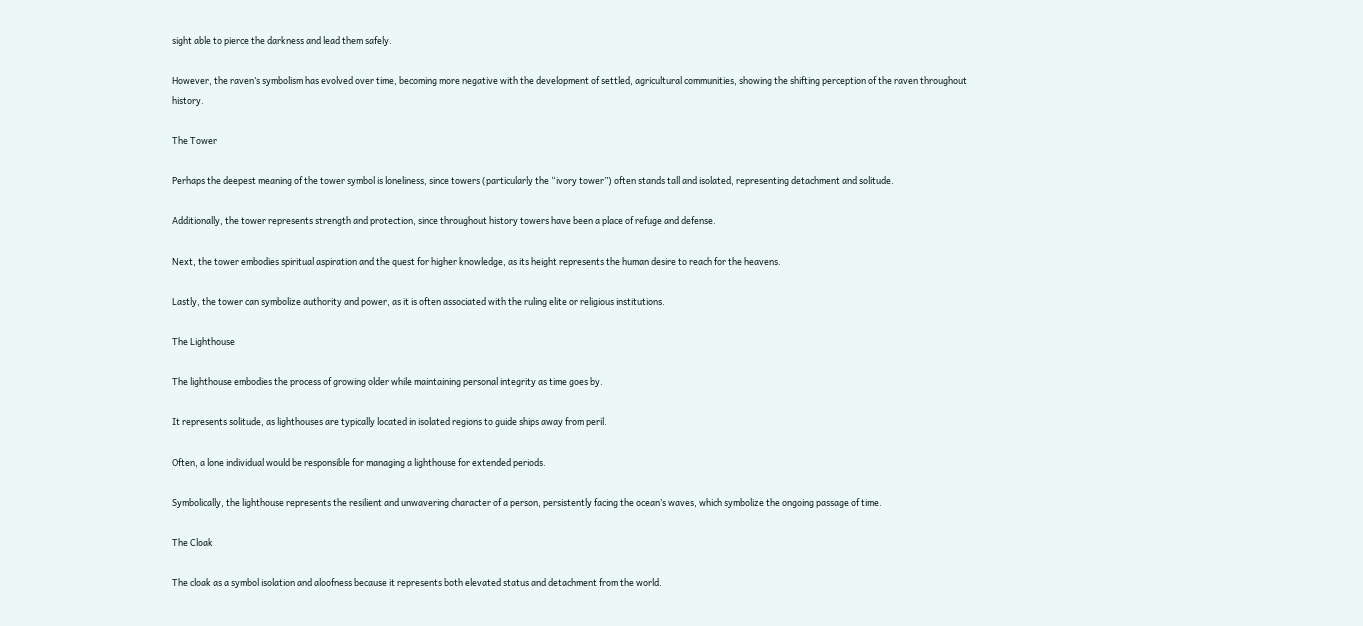sight able to pierce the darkness and lead them safely.

However, the raven’s symbolism has evolved over time, becoming more negative with the development of settled, agricultural communities, showing the shifting perception of the raven throughout history.

The Tower

Perhaps the deepest meaning of the tower symbol is loneliness, since towers (particularly the “ivory tower”) often stands tall and isolated, representing detachment and solitude.

Additionally, the tower represents strength and protection, since throughout history towers have been a place of refuge and defense.

Next, the tower embodies spiritual aspiration and the quest for higher knowledge, as its height represents the human desire to reach for the heavens.

Lastly, the tower can symbolize authority and power, as it is often associated with the ruling elite or religious institutions.

The Lighthouse

The lighthouse embodies the process of growing older while maintaining personal integrity as time goes by.

It represents solitude, as lighthouses are typically located in isolated regions to guide ships away from peril.

Often, a lone individual would be responsible for managing a lighthouse for extended periods.

Symbolically, the lighthouse represents the resilient and unwavering character of a person, persistently facing the ocean’s waves, which symbolize the ongoing passage of time.

The Cloak

The cloak as a symbol isolation and aloofness because it represents both elevated status and detachment from the world.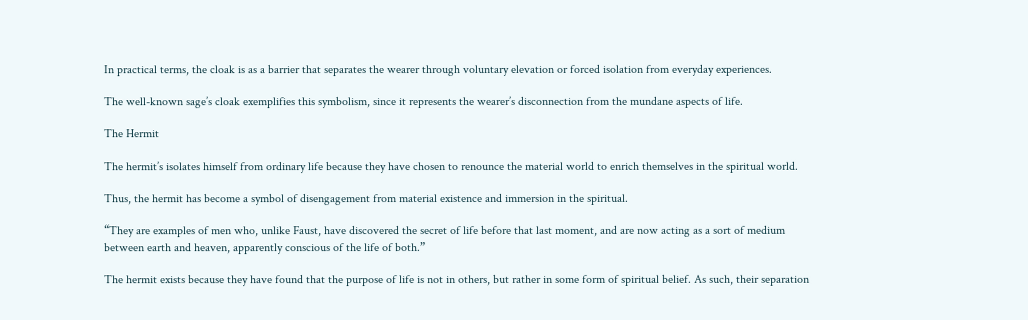In practical terms, the cloak is as a barrier that separates the wearer through voluntary elevation or forced isolation from everyday experiences.

The well-known sage’s cloak exemplifies this symbolism, since it represents the wearer’s disconnection from the mundane aspects of life.

The Hermit

The hermit’s isolates himself from ordinary life because they have chosen to renounce the material world to enrich themselves in the spiritual world.

Thus, the hermit has become a symbol of disengagement from material existence and immersion in the spiritual.

“They are examples of men who, unlike Faust, have discovered the secret of life before that last moment, and are now acting as a sort of medium between earth and heaven, apparently conscious of the life of both.”

The hermit exists because they have found that the purpose of life is not in others, but rather in some form of spiritual belief. As such, their separation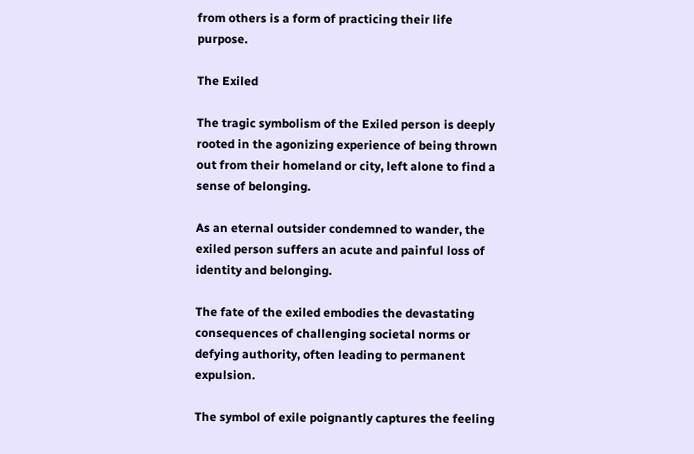from others is a form of practicing their life purpose.

The Exiled

The tragic symbolism of the Exiled person is deeply rooted in the agonizing experience of being thrown out from their homeland or city, left alone to find a sense of belonging.

As an eternal outsider condemned to wander, the exiled person suffers an acute and painful loss of identity and belonging.

The fate of the exiled embodies the devastating consequences of challenging societal norms or defying authority, often leading to permanent expulsion.

The symbol of exile poignantly captures the feeling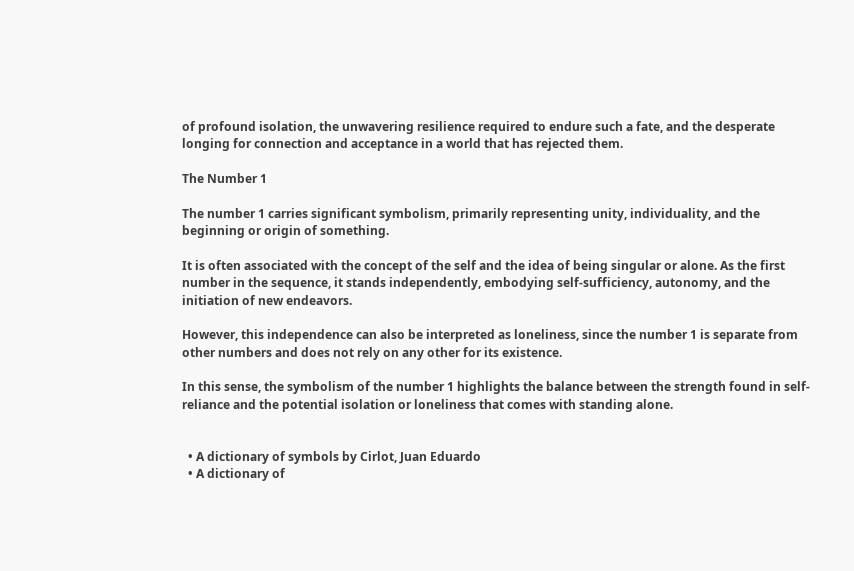of profound isolation, the unwavering resilience required to endure such a fate, and the desperate longing for connection and acceptance in a world that has rejected them.

The Number 1

The number 1 carries significant symbolism, primarily representing unity, individuality, and the beginning or origin of something.

It is often associated with the concept of the self and the idea of being singular or alone. As the first number in the sequence, it stands independently, embodying self-sufficiency, autonomy, and the initiation of new endeavors.

However, this independence can also be interpreted as loneliness, since the number 1 is separate from other numbers and does not rely on any other for its existence.

In this sense, the symbolism of the number 1 highlights the balance between the strength found in self-reliance and the potential isolation or loneliness that comes with standing alone.


  • A dictionary of symbols by Cirlot, Juan Eduardo
  • A dictionary of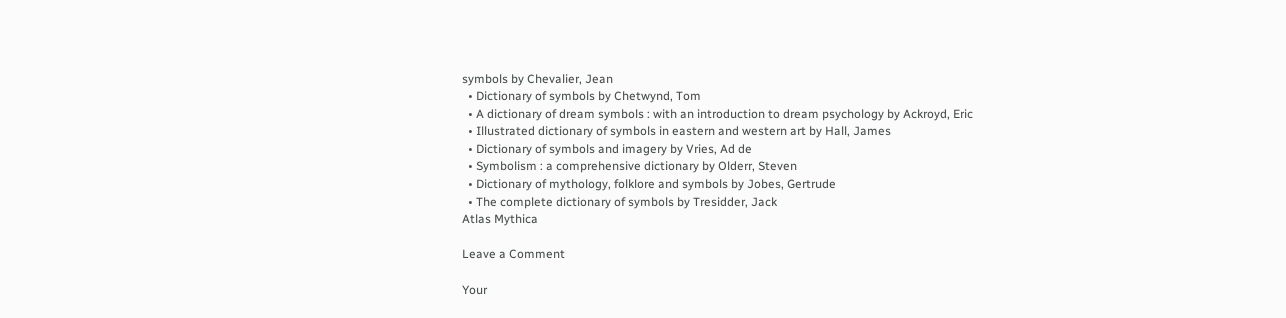symbols by Chevalier, Jean
  • Dictionary of symbols by Chetwynd, Tom
  • A dictionary of dream symbols : with an introduction to dream psychology by Ackroyd, Eric
  • Illustrated dictionary of symbols in eastern and western art by Hall, James
  • Dictionary of symbols and imagery by Vries, Ad de
  • Symbolism : a comprehensive dictionary by Olderr, Steven
  • Dictionary of mythology, folklore and symbols by Jobes, Gertrude
  • The complete dictionary of symbols by Tresidder, Jack
Atlas Mythica

Leave a Comment

Your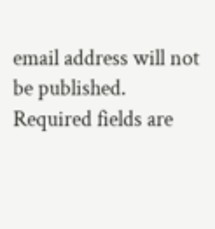email address will not be published. Required fields are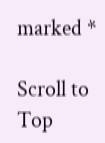marked *

Scroll to Top